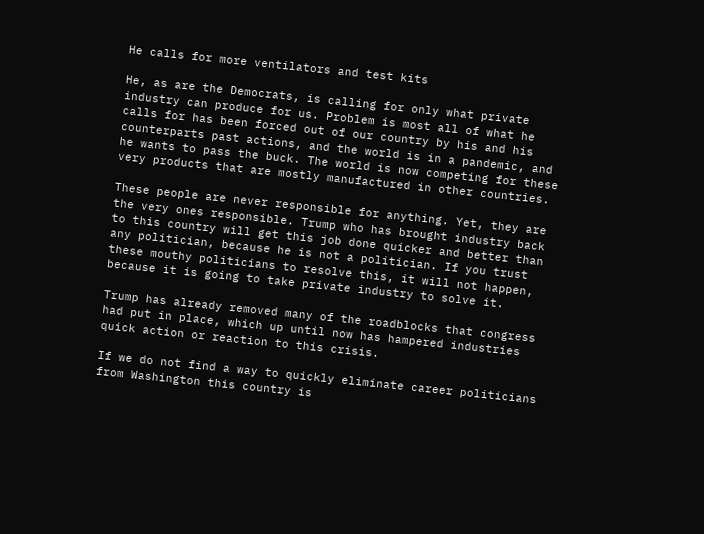He calls for more ventilators and test kits

He, as are the Democrats, is calling for only what private industry can produce for us. Problem is most all of what he calls for has been forced out of our country by his and his counterparts past actions, and the world is in a pandemic, and he wants to pass the buck. The world is now competing for these very products that are mostly manufactured in other countries.

These people are never responsible for anything. Yet, they are the very ones responsible. Trump who has brought industry back to this country will get this job done quicker and better than any politician, because he is not a politician. If you trust these mouthy politicians to resolve this, it will not happen, because it is going to take private industry to solve it.

Trump has already removed many of the roadblocks that congress had put in place, which up until now has hampered industries quick action or reaction to this crisis.

If we do not find a way to quickly eliminate career politicians from Washington this country is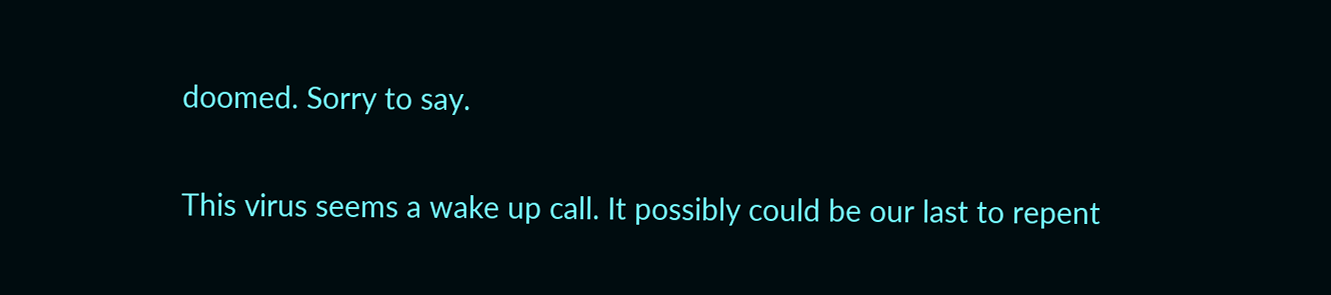doomed. Sorry to say.

This virus seems a wake up call. It possibly could be our last to repent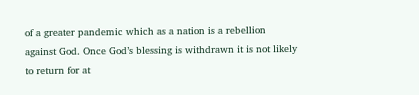of a greater pandemic which as a nation is a rebellion against God. Once God’s blessing is withdrawn it is not likely to return for at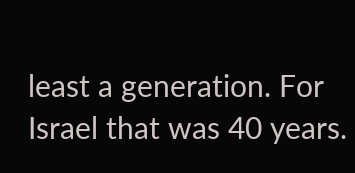least a generation. For Israel that was 40 years.